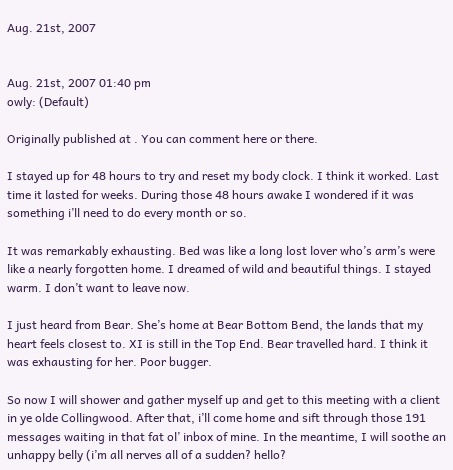Aug. 21st, 2007


Aug. 21st, 2007 01:40 pm
owly: (Default)

Originally published at . You can comment here or there.

I stayed up for 48 hours to try and reset my body clock. I think it worked. Last time it lasted for weeks. During those 48 hours awake I wondered if it was something i’ll need to do every month or so.

It was remarkably exhausting. Bed was like a long lost lover who’s arm’s were like a nearly forgotten home. I dreamed of wild and beautiful things. I stayed warm. I don’t want to leave now.

I just heard from Bear. She’s home at Bear Bottom Bend, the lands that my heart feels closest to. XI is still in the Top End. Bear travelled hard. I think it was exhausting for her. Poor bugger.

So now I will shower and gather myself up and get to this meeting with a client in ye olde Collingwood. After that, i’ll come home and sift through those 191 messages waiting in that fat ol’ inbox of mine. In the meantime, I will soothe an unhappy belly (i’m all nerves all of a sudden? hello?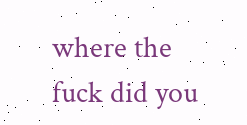where the fuck did you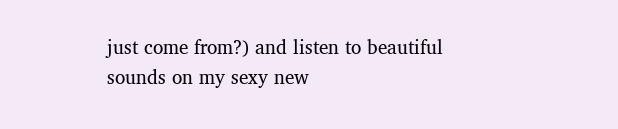just come from?) and listen to beautiful sounds on my sexy new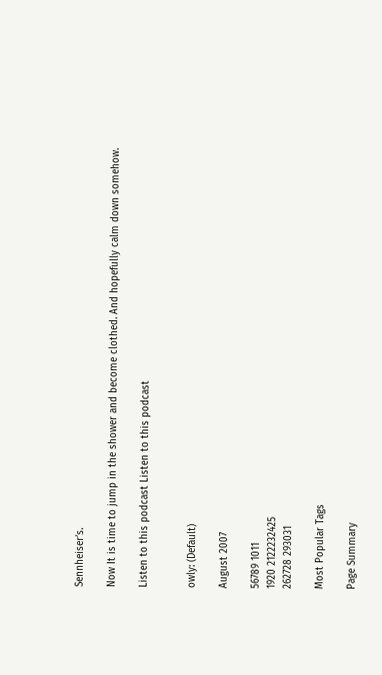Sennheiser’s.

Now It is time to jump in the shower and become clothed. And hopefully calm down somehow.

Listen to this podcast Listen to this podcast


owly: (Default)

August 2007

56789 1011
1920 2122232425
262728 293031

Most Popular Tags

Page Summary